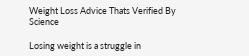Weight Loss Advice Thats Verified By Science

Losing weight is a struggle in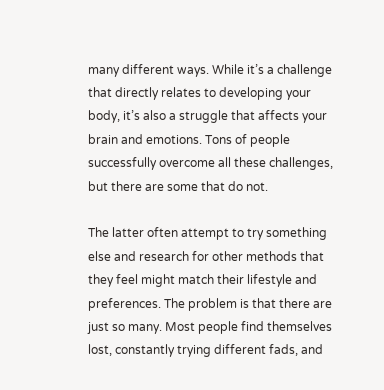many different ways. While it’s a challenge that directly relates to developing your body, it’s also a struggle that affects your brain and emotions. Tons of people successfully overcome all these challenges, but there are some that do not.

The latter often attempt to try something else and research for other methods that they feel might match their lifestyle and preferences. The problem is that there are just so many. Most people find themselves lost, constantly trying different fads, and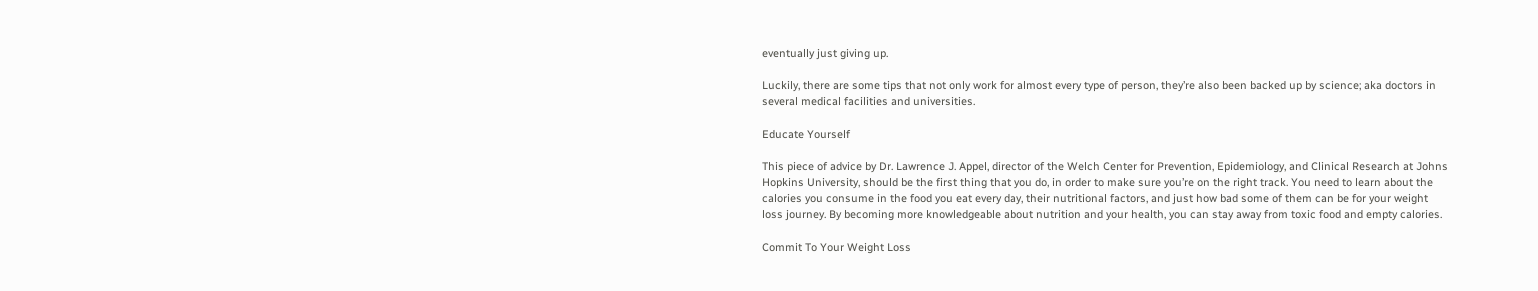eventually just giving up.

Luckily, there are some tips that not only work for almost every type of person, they’re also been backed up by science; aka doctors in several medical facilities and universities.

Educate Yourself

This piece of advice by Dr. Lawrence J. Appel, director of the Welch Center for Prevention, Epidemiology, and Clinical Research at Johns Hopkins University, should be the first thing that you do, in order to make sure you’re on the right track. You need to learn about the calories you consume in the food you eat every day, their nutritional factors, and just how bad some of them can be for your weight loss journey. By becoming more knowledgeable about nutrition and your health, you can stay away from toxic food and empty calories.

Commit To Your Weight Loss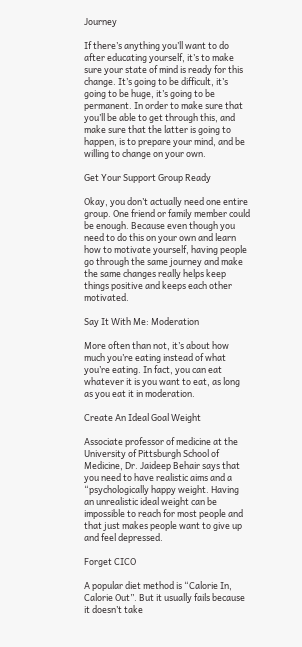Journey

If there’s anything you’ll want to do after educating yourself, it’s to make sure your state of mind is ready for this change. It’s going to be difficult, it’s going to be huge, it’s going to be permanent. In order to make sure that you’ll be able to get through this, and make sure that the latter is going to happen, is to prepare your mind, and be willing to change on your own.

Get Your Support Group Ready

Okay, you don’t actually need one entire group. One friend or family member could be enough. Because even though you need to do this on your own and learn how to motivate yourself, having people go through the same journey and make the same changes really helps keep things positive and keeps each other motivated.

Say It With Me: Moderation

More often than not, it’s about how much you’re eating instead of what you’re eating. In fact, you can eat whatever it is you want to eat, as long as you eat it in moderation.

Create An Ideal Goal Weight

Associate professor of medicine at the University of Pittsburgh School of Medicine, Dr. Jaideep Behair says that you need to have realistic aims and a “psychologically happy weight. Having an unrealistic ideal weight can be impossible to reach for most people and that just makes people want to give up and feel depressed.

Forget CICO

A popular diet method is “Calorie In, Calorie Out”. But it usually fails because it doesn’t take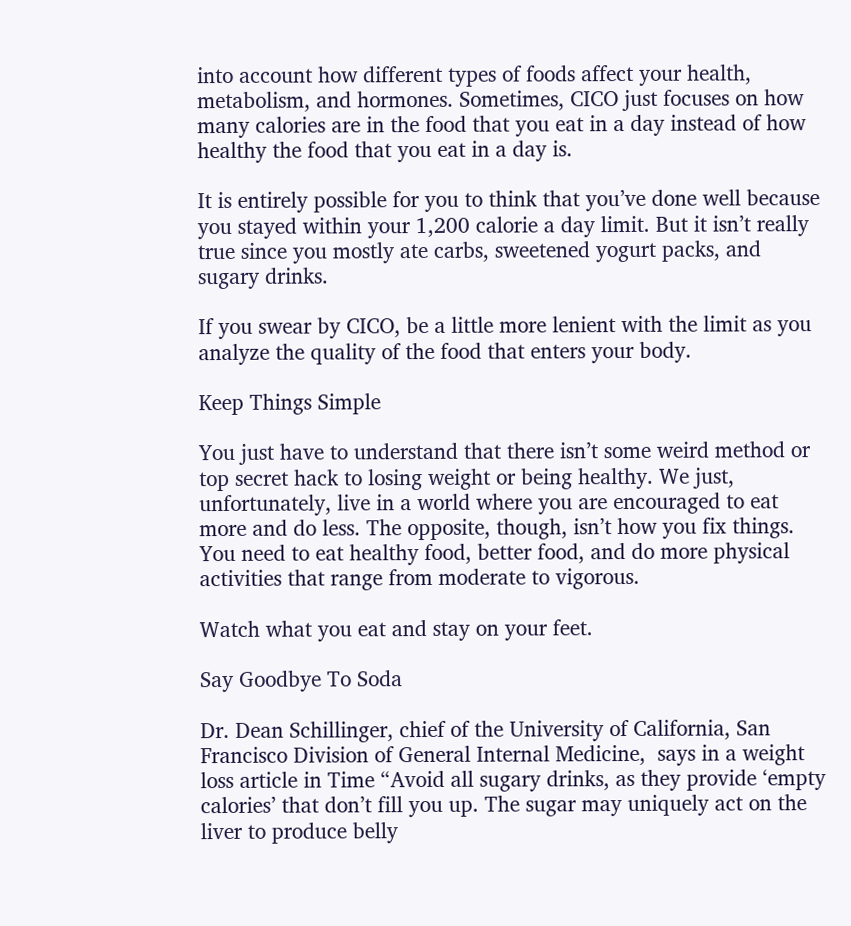into account how different types of foods affect your health, metabolism, and hormones. Sometimes, CICO just focuses on how many calories are in the food that you eat in a day instead of how healthy the food that you eat in a day is.

It is entirely possible for you to think that you’ve done well because you stayed within your 1,200 calorie a day limit. But it isn’t really true since you mostly ate carbs, sweetened yogurt packs, and sugary drinks.

If you swear by CICO, be a little more lenient with the limit as you analyze the quality of the food that enters your body.

Keep Things Simple

You just have to understand that there isn’t some weird method or top secret hack to losing weight or being healthy. We just, unfortunately, live in a world where you are encouraged to eat more and do less. The opposite, though, isn’t how you fix things. You need to eat healthy food, better food, and do more physical activities that range from moderate to vigorous.

Watch what you eat and stay on your feet.

Say Goodbye To Soda

Dr. Dean Schillinger, chief of the University of California, San Francisco Division of General Internal Medicine,  says in a weight loss article in Time “Avoid all sugary drinks, as they provide ‘empty calories’ that don’t fill you up. The sugar may uniquely act on the liver to produce belly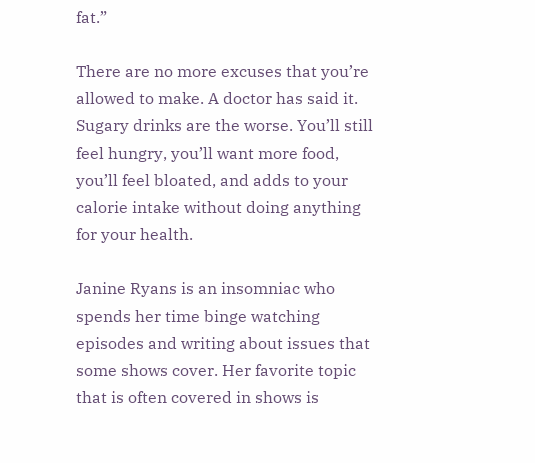fat.”

There are no more excuses that you’re allowed to make. A doctor has said it. Sugary drinks are the worse. You’ll still feel hungry, you’ll want more food, you’ll feel bloated, and adds to your calorie intake without doing anything for your health.

Janine Ryans is an insomniac who spends her time binge watching episodes and writing about issues that some shows cover. Her favorite topic that is often covered in shows is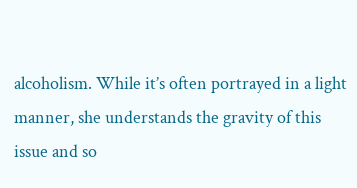alcoholism. While it’s often portrayed in a light manner, she understands the gravity of this issue and so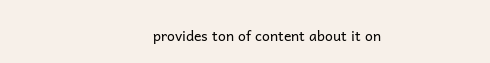provides ton of content about it on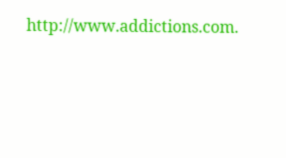http://www.addictions.com.